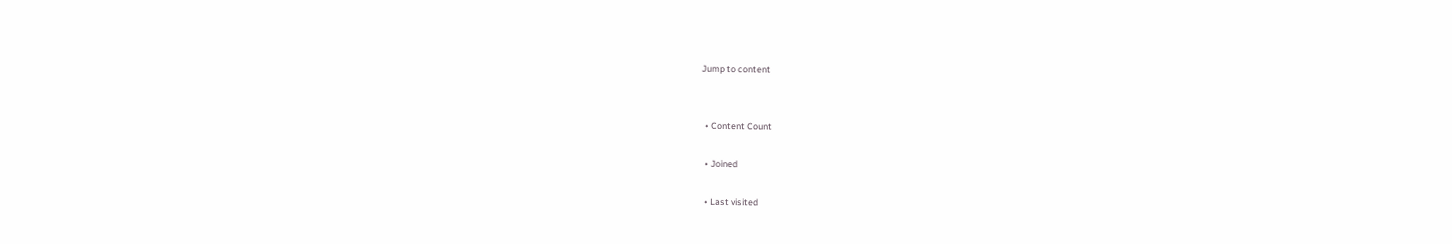Jump to content


  • Content Count

  • Joined

  • Last visited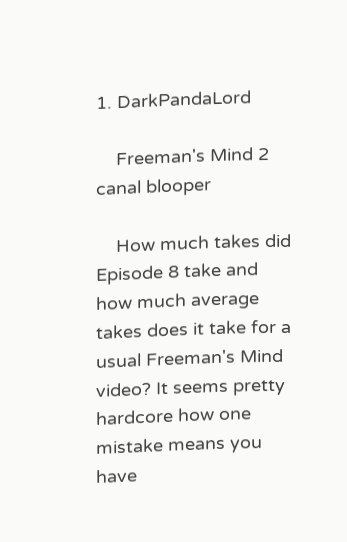1. DarkPandaLord

    Freeman's Mind 2 canal blooper

    How much takes did Episode 8 take and how much average takes does it take for a usual Freeman's Mind video? It seems pretty hardcore how one mistake means you have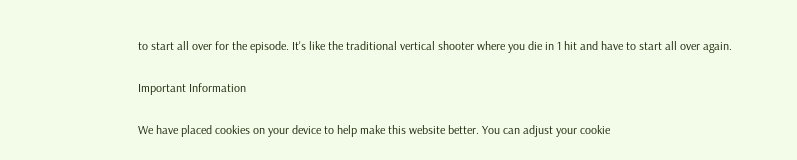to start all over for the episode. It's like the traditional vertical shooter where you die in 1 hit and have to start all over again.

Important Information

We have placed cookies on your device to help make this website better. You can adjust your cookie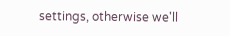settings, otherwise we'll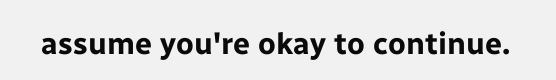assume you're okay to continue.